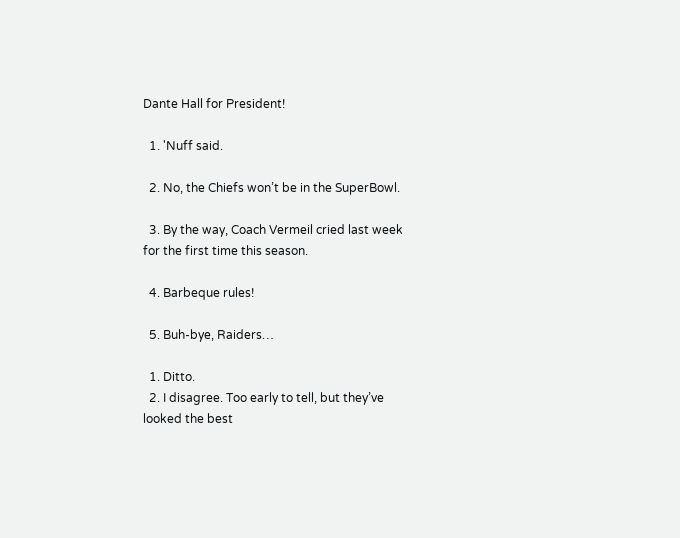Dante Hall for President!

  1. 'Nuff said.

  2. No, the Chiefs won’t be in the SuperBowl.

  3. By the way, Coach Vermeil cried last week for the first time this season.

  4. Barbeque rules!

  5. Buh-bye, Raiders…

  1. Ditto.
  2. I disagree. Too early to tell, but they’ve looked the best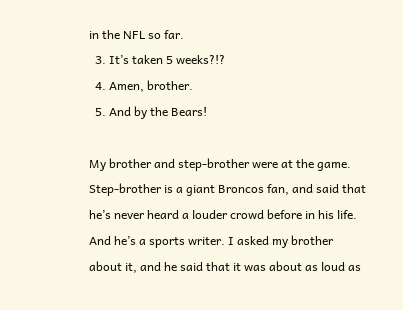in the NFL so far.
  3. It’s taken 5 weeks?!?
  4. Amen, brother.
  5. And by the Bears!

My brother and step-brother were at the game. Step-brother is a giant Broncos fan, and said that he’s never heard a louder crowd before in his life. And he’s a sports writer. I asked my brother about it, and he said that it was about as loud as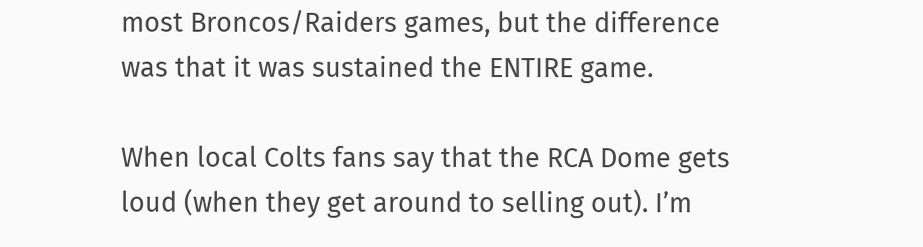most Broncos/Raiders games, but the difference was that it was sustained the ENTIRE game.

When local Colts fans say that the RCA Dome gets loud (when they get around to selling out). I’m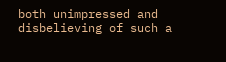both unimpressed and disbelieving of such a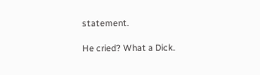statement.

He cried? What a Dick.